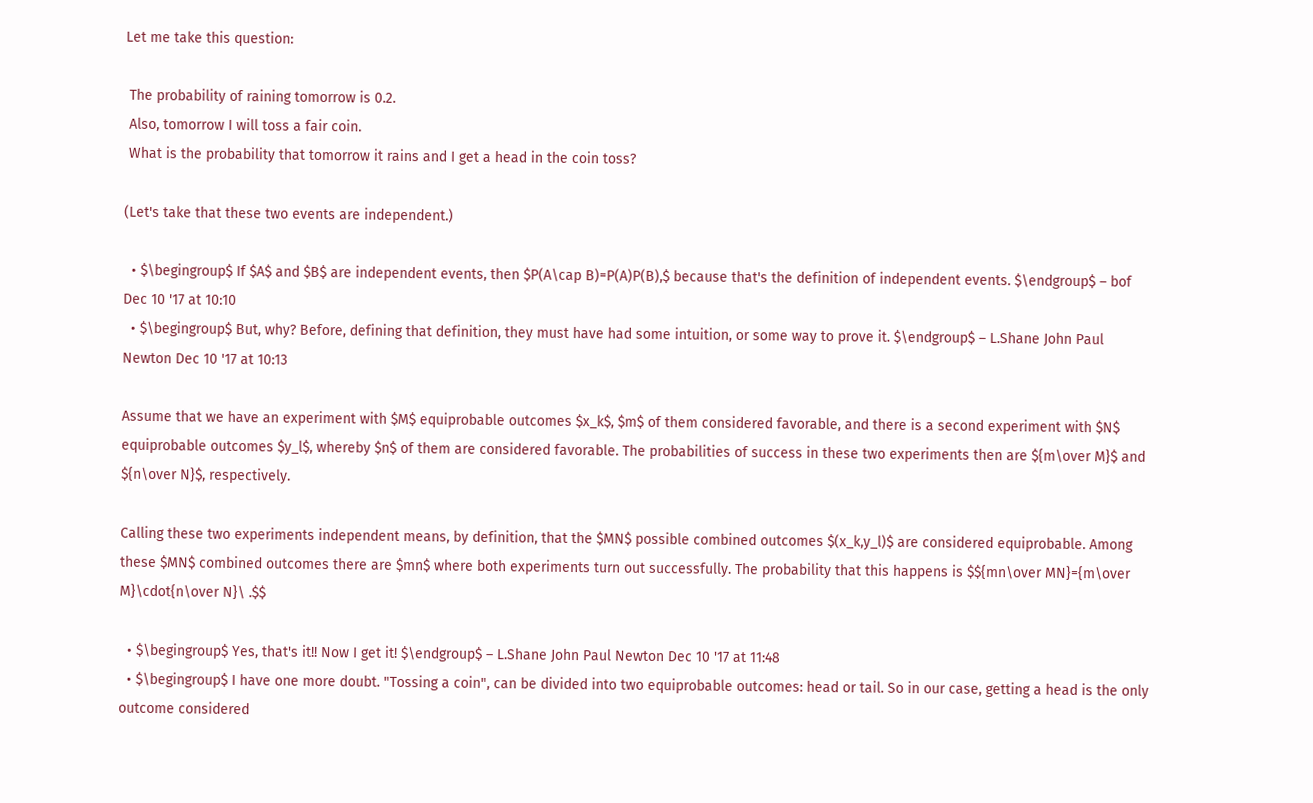Let me take this question:

 The probability of raining tomorrow is 0.2.
 Also, tomorrow I will toss a fair coin.
 What is the probability that tomorrow it rains and I get a head in the coin toss?

(Let's take that these two events are independent.)

  • $\begingroup$ If $A$ and $B$ are independent events, then $P(A\cap B)=P(A)P(B),$ because that's the definition of independent events. $\endgroup$ – bof Dec 10 '17 at 10:10
  • $\begingroup$ But, why? Before, defining that definition, they must have had some intuition, or some way to prove it. $\endgroup$ – L.Shane John Paul Newton Dec 10 '17 at 10:13

Assume that we have an experiment with $M$ equiprobable outcomes $x_k$, $m$ of them considered favorable, and there is a second experiment with $N$ equiprobable outcomes $y_l$, whereby $n$ of them are considered favorable. The probabilities of success in these two experiments then are ${m\over M}$ and ${n\over N}$, respectively.

Calling these two experiments independent means, by definition, that the $MN$ possible combined outcomes $(x_k,y_l)$ are considered equiprobable. Among these $MN$ combined outcomes there are $mn$ where both experiments turn out successfully. The probability that this happens is $${mn\over MN}={m\over M}\cdot{n\over N}\ .$$

  • $\begingroup$ Yes, that's it!! Now I get it! $\endgroup$ – L.Shane John Paul Newton Dec 10 '17 at 11:48
  • $\begingroup$ I have one more doubt. "Tossing a coin", can be divided into two equiprobable outcomes: head or tail. So in our case, getting a head is the only outcome considered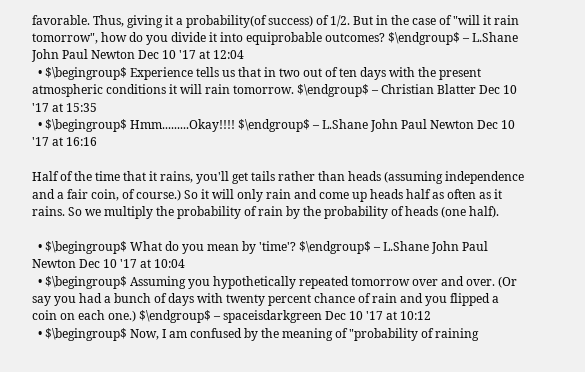favorable. Thus, giving it a probability(of success) of 1/2. But in the case of "will it rain tomorrow", how do you divide it into equiprobable outcomes? $\endgroup$ – L.Shane John Paul Newton Dec 10 '17 at 12:04
  • $\begingroup$ Experience tells us that in two out of ten days with the present atmospheric conditions it will rain tomorrow. $\endgroup$ – Christian Blatter Dec 10 '17 at 15:35
  • $\begingroup$ Hmm.........Okay!!!! $\endgroup$ – L.Shane John Paul Newton Dec 10 '17 at 16:16

Half of the time that it rains, you'll get tails rather than heads (assuming independence and a fair coin, of course.) So it will only rain and come up heads half as often as it rains. So we multiply the probability of rain by the probability of heads (one half).

  • $\begingroup$ What do you mean by 'time'? $\endgroup$ – L.Shane John Paul Newton Dec 10 '17 at 10:04
  • $\begingroup$ Assuming you hypothetically repeated tomorrow over and over. (Or say you had a bunch of days with twenty percent chance of rain and you flipped a coin on each one.) $\endgroup$ – spaceisdarkgreen Dec 10 '17 at 10:12
  • $\begingroup$ Now, I am confused by the meaning of "probability of raining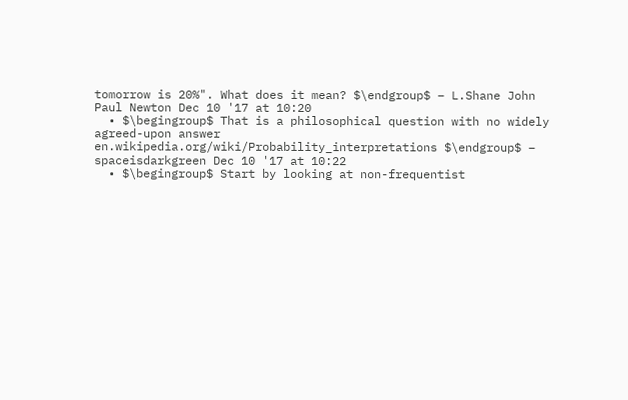tomorrow is 20%". What does it mean? $\endgroup$ – L.Shane John Paul Newton Dec 10 '17 at 10:20
  • $\begingroup$ That is a philosophical question with no widely agreed-upon answer en.wikipedia.org/wiki/Probability_interpretations $\endgroup$ – spaceisdarkgreen Dec 10 '17 at 10:22
  • $\begingroup$ Start by looking at non-frequentist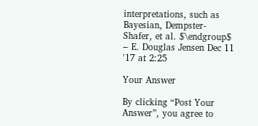interpretations, such as Bayesian, Dempster-Shafer, et al. $\endgroup$ – E. Douglas Jensen Dec 11 '17 at 2:25

Your Answer

By clicking “Post Your Answer”, you agree to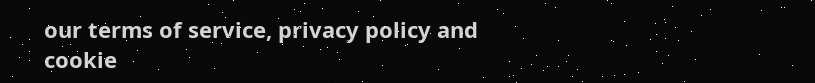our terms of service, privacy policy and cookie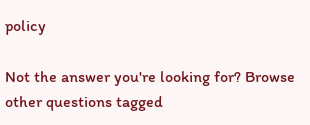policy

Not the answer you're looking for? Browse other questions tagged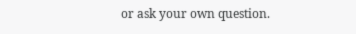or ask your own question.